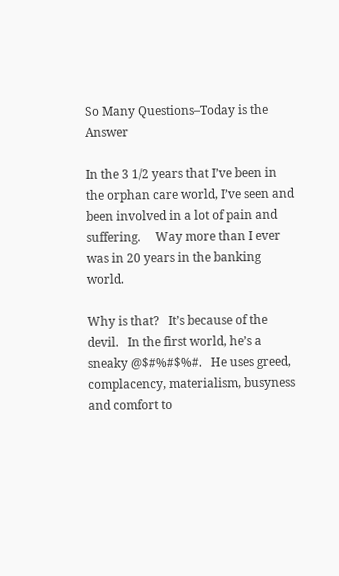So Many Questions–Today is the Answer

In the 3 1/2 years that I’ve been in the orphan care world, I’ve seen and been involved in a lot of pain and suffering.     Way more than I ever was in 20 years in the banking world.

Why is that?   It’s because of the devil.   In the first world, he’s a sneaky @$#%#$%#.   He uses greed, complacency, materialism, busyness and comfort to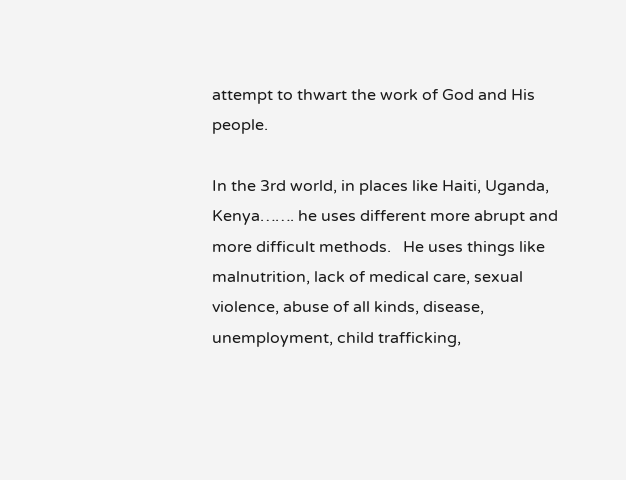attempt to thwart the work of God and His people.

In the 3rd world, in places like Haiti, Uganda, Kenya……. he uses different more abrupt and more difficult methods.   He uses things like malnutrition, lack of medical care, sexual violence, abuse of all kinds, disease, unemployment, child trafficking,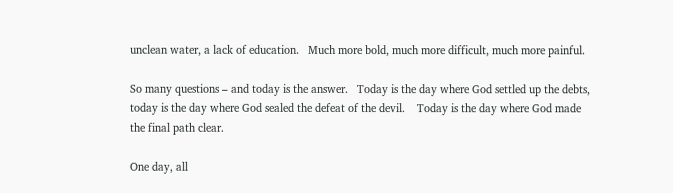unclean water, a lack of education.   Much more bold, much more difficult, much more painful.

So many questions – and today is the answer.   Today is the day where God settled up the debts, today is the day where God sealed the defeat of the devil.    Today is the day where God made the final path clear.

One day, all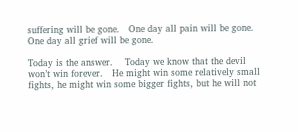suffering will be gone.   One day all pain will be gone.   One day all grief will be gone.

Today is the answer.    Today we know that the devil won’t win forever.   He might win some relatively small fights, he might win some bigger fights, but he will not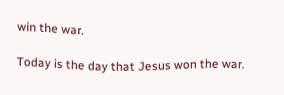win the war.

Today is the day that Jesus won the war.